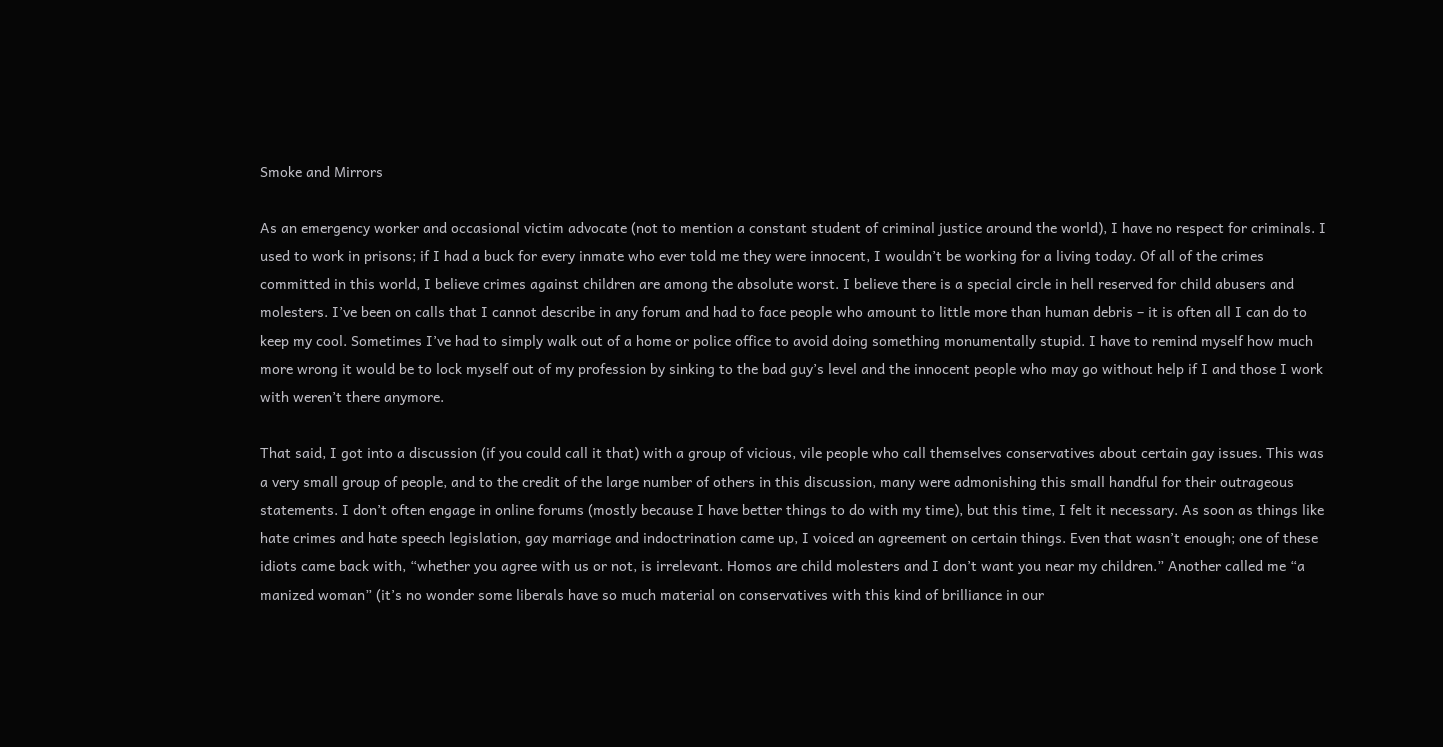Smoke and Mirrors

As an emergency worker and occasional victim advocate (not to mention a constant student of criminal justice around the world), I have no respect for criminals. I used to work in prisons; if I had a buck for every inmate who ever told me they were innocent, I wouldn’t be working for a living today. Of all of the crimes committed in this world, I believe crimes against children are among the absolute worst. I believe there is a special circle in hell reserved for child abusers and molesters. I’ve been on calls that I cannot describe in any forum and had to face people who amount to little more than human debris – it is often all I can do to keep my cool. Sometimes I’ve had to simply walk out of a home or police office to avoid doing something monumentally stupid. I have to remind myself how much more wrong it would be to lock myself out of my profession by sinking to the bad guy’s level and the innocent people who may go without help if I and those I work with weren’t there anymore.

That said, I got into a discussion (if you could call it that) with a group of vicious, vile people who call themselves conservatives about certain gay issues. This was a very small group of people, and to the credit of the large number of others in this discussion, many were admonishing this small handful for their outrageous statements. I don’t often engage in online forums (mostly because I have better things to do with my time), but this time, I felt it necessary. As soon as things like hate crimes and hate speech legislation, gay marriage and indoctrination came up, I voiced an agreement on certain things. Even that wasn’t enough; one of these idiots came back with, “whether you agree with us or not, is irrelevant. Homos are child molesters and I don’t want you near my children.” Another called me “a manized woman” (it’s no wonder some liberals have so much material on conservatives with this kind of brilliance in our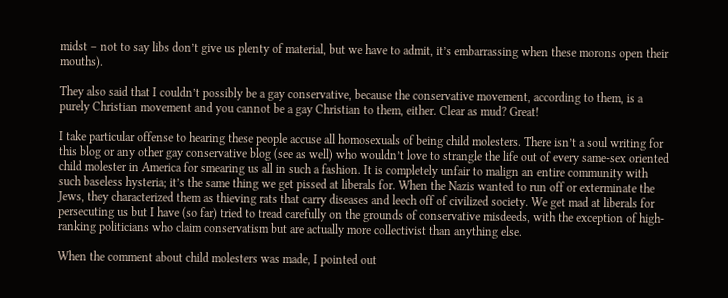midst – not to say libs don’t give us plenty of material, but we have to admit, it’s embarrassing when these morons open their mouths).

They also said that I couldn’t possibly be a gay conservative, because the conservative movement, according to them, is a purely Christian movement and you cannot be a gay Christian to them, either. Clear as mud? Great!

I take particular offense to hearing these people accuse all homosexuals of being child molesters. There isn’t a soul writing for this blog or any other gay conservative blog (see as well) who wouldn’t love to strangle the life out of every same-sex oriented child molester in America for smearing us all in such a fashion. It is completely unfair to malign an entire community with such baseless hysteria; it’s the same thing we get pissed at liberals for. When the Nazis wanted to run off or exterminate the Jews, they characterized them as thieving rats that carry diseases and leech off of civilized society. We get mad at liberals for persecuting us but I have (so far) tried to tread carefully on the grounds of conservative misdeeds, with the exception of high-ranking politicians who claim conservatism but are actually more collectivist than anything else.

When the comment about child molesters was made, I pointed out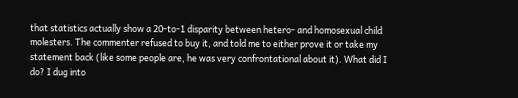that statistics actually show a 20-to-1 disparity between hetero- and homosexual child molesters. The commenter refused to buy it, and told me to either prove it or take my statement back (like some people are, he was very confrontational about it). What did I do? I dug into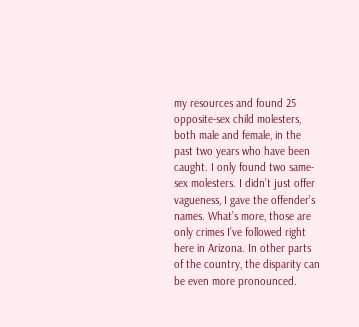my resources and found 25 opposite-sex child molesters, both male and female, in the past two years who have been caught. I only found two same-sex molesters. I didn’t just offer vagueness, I gave the offender’s names. What’s more, those are only crimes I’ve followed right here in Arizona. In other parts of the country, the disparity can be even more pronounced.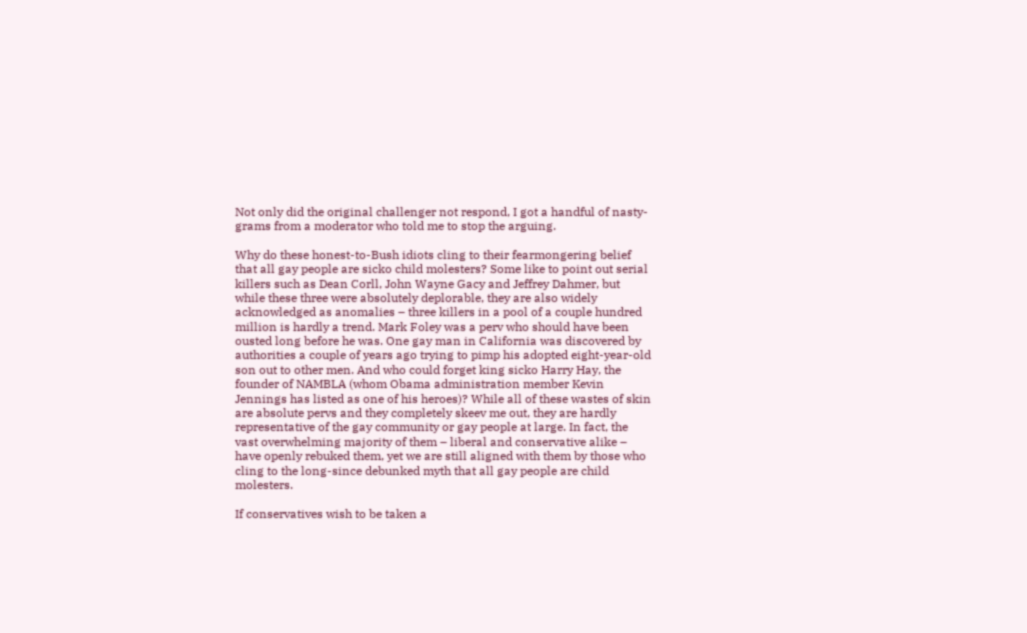Not only did the original challenger not respond, I got a handful of nasty-grams from a moderator who told me to stop the arguing.

Why do these honest-to-Bush idiots cling to their fearmongering belief that all gay people are sicko child molesters? Some like to point out serial killers such as Dean Corll, John Wayne Gacy and Jeffrey Dahmer, but while these three were absolutely deplorable, they are also widely acknowledged as anomalies – three killers in a pool of a couple hundred million is hardly a trend. Mark Foley was a perv who should have been ousted long before he was. One gay man in California was discovered by authorities a couple of years ago trying to pimp his adopted eight-year-old son out to other men. And who could forget king sicko Harry Hay, the founder of NAMBLA (whom Obama administration member Kevin Jennings has listed as one of his heroes)? While all of these wastes of skin are absolute pervs and they completely skeev me out, they are hardly representative of the gay community or gay people at large. In fact, the vast overwhelming majority of them – liberal and conservative alike – have openly rebuked them, yet we are still aligned with them by those who cling to the long-since debunked myth that all gay people are child molesters.

If conservatives wish to be taken a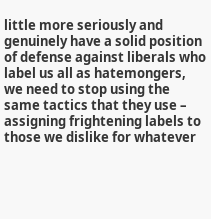little more seriously and genuinely have a solid position of defense against liberals who label us all as hatemongers, we need to stop using the same tactics that they use – assigning frightening labels to those we dislike for whatever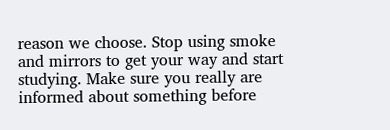reason we choose. Stop using smoke and mirrors to get your way and start studying. Make sure you really are informed about something before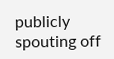publicly spouting off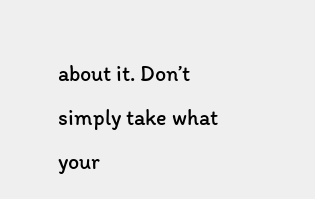about it. Don’t simply take what your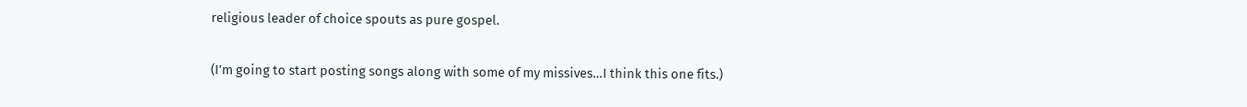religious leader of choice spouts as pure gospel.

(I’m going to start posting songs along with some of my missives…I think this one fits.)